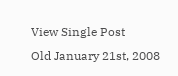View Single Post
Old January 21st, 2008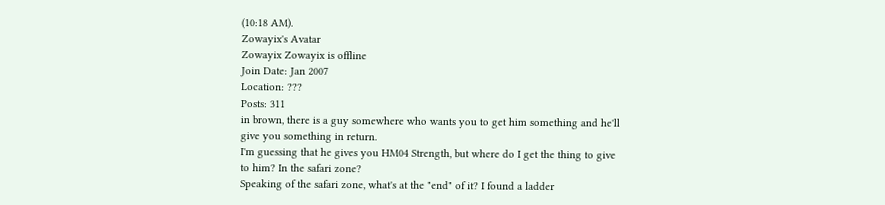(10:18 AM).
Zowayix's Avatar
Zowayix Zowayix is offline
Join Date: Jan 2007
Location: ???
Posts: 311
in brown, there is a guy somewhere who wants you to get him something and he'll give you something in return.
I'm guessing that he gives you HM04 Strength, but where do I get the thing to give to him? In the safari zone?
Speaking of the safari zone, what's at the "end" of it? I found a ladder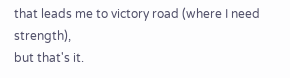that leads me to victory road (where I need strength),
but that's it.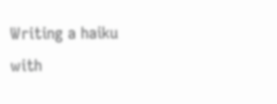Writing a haiku
with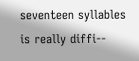seventeen syllables
is really diffi--